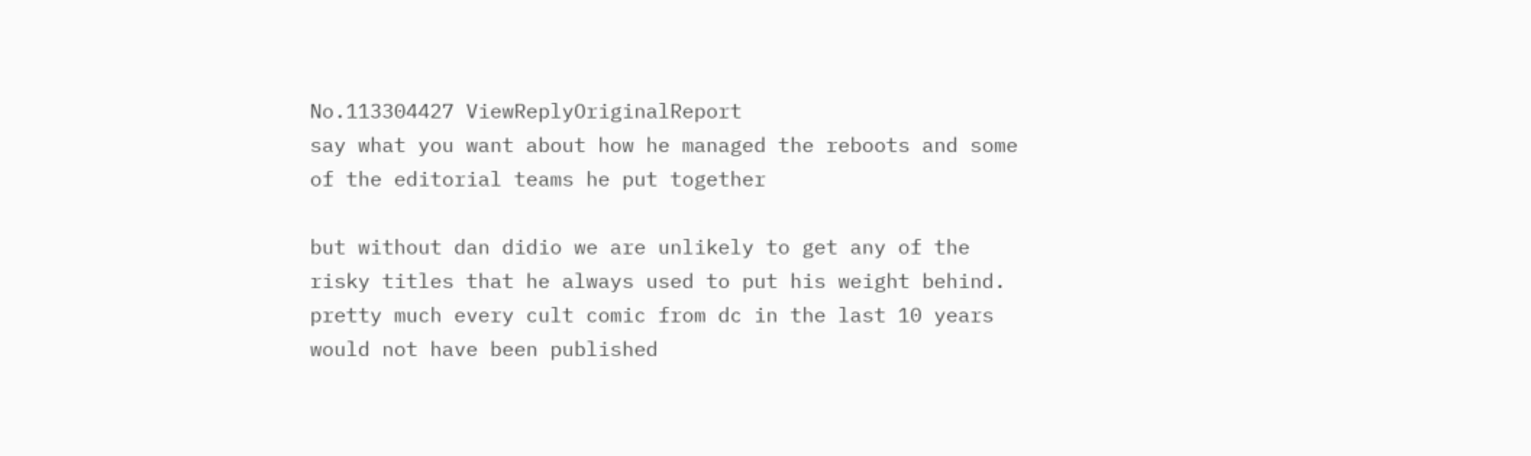No.113304427 ViewReplyOriginalReport
say what you want about how he managed the reboots and some of the editorial teams he put together

but without dan didio we are unlikely to get any of the risky titles that he always used to put his weight behind. pretty much every cult comic from dc in the last 10 years would not have been published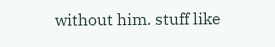without him. stuff like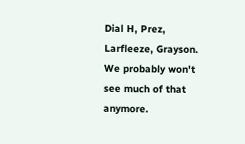Dial H, Prez, Larfleeze, Grayson. We probably won't see much of that anymore.